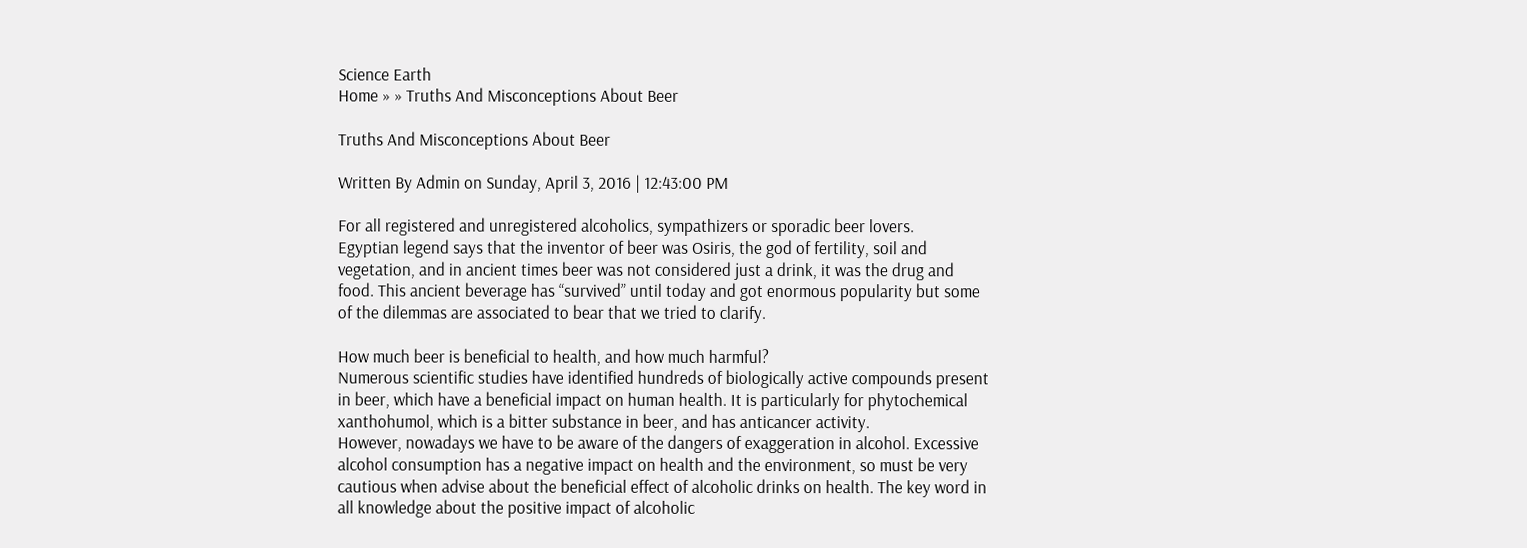Science Earth
Home » » Truths And Misconceptions About Beer

Truths And Misconceptions About Beer

Written By Admin on Sunday, April 3, 2016 | 12:43:00 PM

For all registered and unregistered alcoholics, sympathizers or sporadic beer lovers.
Egyptian legend says that the inventor of beer was Osiris, the god of fertility, soil and vegetation, and in ancient times beer was not considered just a drink, it was the drug and food. This ancient beverage has “survived” until today and got enormous popularity but some of the dilemmas are associated to bear that we tried to clarify.

How much beer is beneficial to health, and how much harmful?
Numerous scientific studies have identified hundreds of biologically active compounds present in beer, which have a beneficial impact on human health. It is particularly for phytochemical xanthohumol, which is a bitter substance in beer, and has anticancer activity.
However, nowadays we have to be aware of the dangers of exaggeration in alcohol. Excessive alcohol consumption has a negative impact on health and the environment, so must be very cautious when advise about the beneficial effect of alcoholic drinks on health. The key word in all knowledge about the positive impact of alcoholic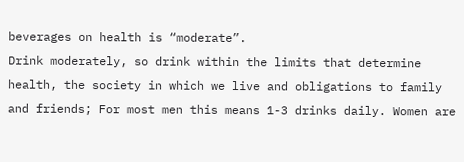beverages on health is “moderate”.
Drink moderately, so drink within the limits that determine health, the society in which we live and obligations to family and friends; For most men this means 1-3 drinks daily. Women are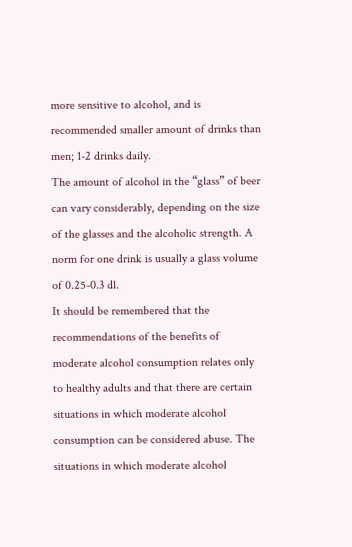more sensitive to alcohol, and is recommended smaller amount of drinks than men; 1-2 drinks daily.
The amount of alcohol in the “glass” of beer can vary considerably, depending on the size of the glasses and the alcoholic strength. A norm for one drink is usually a glass volume of 0.25-0.3 dl.
It should be remembered that the recommendations of the benefits of moderate alcohol consumption relates only to healthy adults and that there are certain situations in which moderate alcohol consumption can be considered abuse. The situations in which moderate alcohol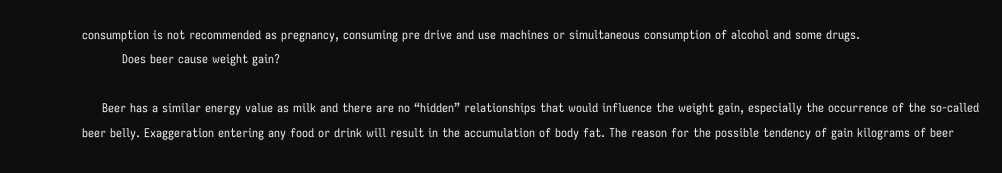consumption is not recommended as pregnancy, consuming pre drive and use machines or simultaneous consumption of alcohol and some drugs.
          Does beer cause weight gain?

     Beer has a similar energy value as milk and there are no “hidden” relationships that would influence the weight gain, especially the occurrence of the so-called beer belly. Exaggeration entering any food or drink will result in the accumulation of body fat. The reason for the possible tendency of gain kilograms of beer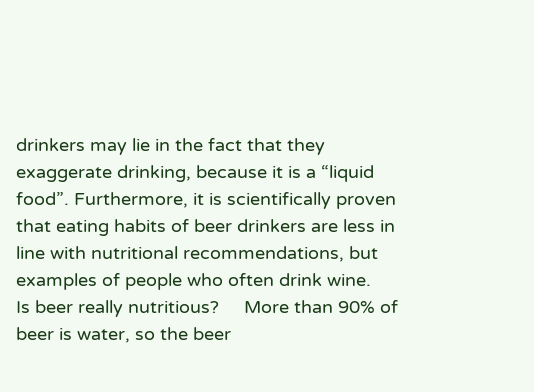drinkers may lie in the fact that they exaggerate drinking, because it is a “liquid food”. Furthermore, it is scientifically proven that eating habits of beer drinkers are less in line with nutritional recommendations, but examples of people who often drink wine.
Is beer really nutritious?     More than 90% of beer is water, so the beer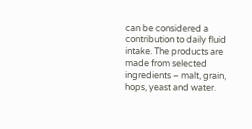can be considered a contribution to daily fluid intake. The products are made from selected ingredients – malt, grain, hops, yeast and water.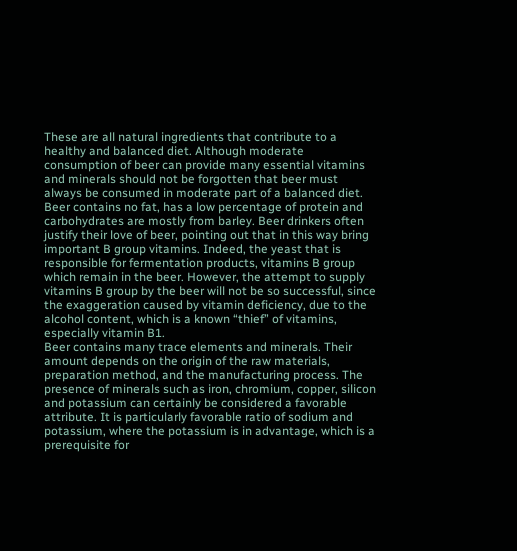These are all natural ingredients that contribute to a healthy and balanced diet. Although moderate consumption of beer can provide many essential vitamins and minerals should not be forgotten that beer must always be consumed in moderate part of a balanced diet.
Beer contains no fat, has a low percentage of protein and carbohydrates are mostly from barley. Beer drinkers often justify their love of beer, pointing out that in this way bring important B group vitamins. Indeed, the yeast that is responsible for fermentation products, vitamins B group which remain in the beer. However, the attempt to supply vitamins B group by the beer will not be so successful, since the exaggeration caused by vitamin deficiency, due to the alcohol content, which is a known “thief” of vitamins, especially vitamin B1.
Beer contains many trace elements and minerals. Their amount depends on the origin of the raw materials, preparation method, and the manufacturing process. The presence of minerals such as iron, chromium, copper, silicon and potassium can certainly be considered a favorable attribute. It is particularly favorable ratio of sodium and potassium, where the potassium is in advantage, which is a prerequisite for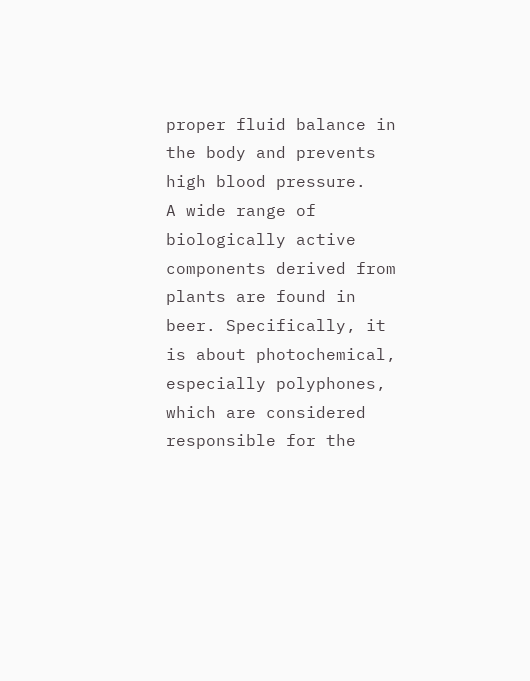proper fluid balance in the body and prevents high blood pressure.
A wide range of biologically active components derived from plants are found in beer. Specifically, it is about photochemical, especially polyphones, which are considered responsible for the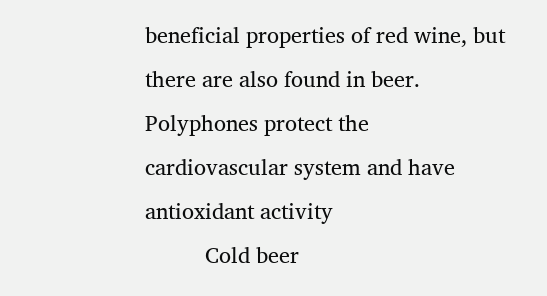beneficial properties of red wine, but there are also found in beer. Polyphones protect the cardiovascular system and have antioxidant activity
          Cold beer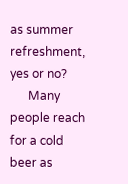as summer refreshment, yes or no?
      Many people reach for a cold beer as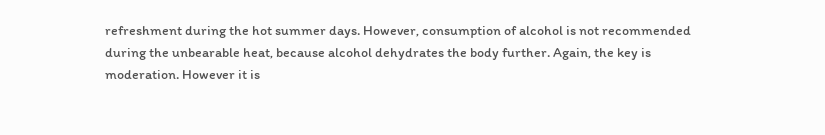refreshment during the hot summer days. However, consumption of alcohol is not recommended during the unbearable heat, because alcohol dehydrates the body further. Again, the key is moderation. However it is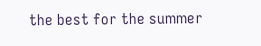the best for the summer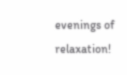evenings of relaxation!